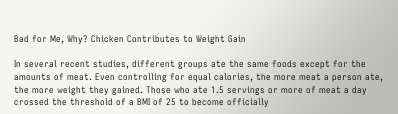Bad for Me, Why? Chicken Contributes to Weight Gain

In several recent studies, different groups ate the same foods except for the amounts of meat. Even controlling for equal calories, the more meat a person ate, the more weight they gained. Those who ate 1.5 servings or more of meat a day crossed the threshold of a BMI of 25 to become officially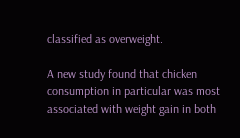classified as overweight.

A new study found that chicken consumption in particular was most associated with weight gain in both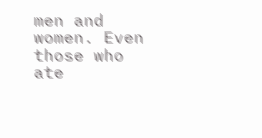men and women. Even those who ate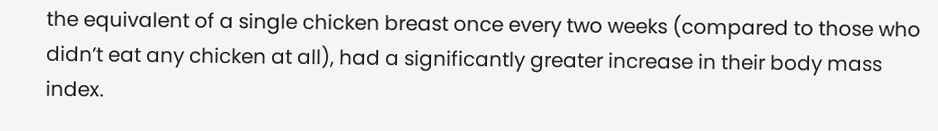the equivalent of a single chicken breast once every two weeks (compared to those who didn’t eat any chicken at all), had a significantly greater increase in their body mass index.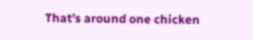That’s around one chicken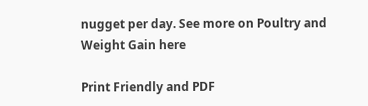nugget per day. See more on Poultry and Weight Gain here

Print Friendly and PDF